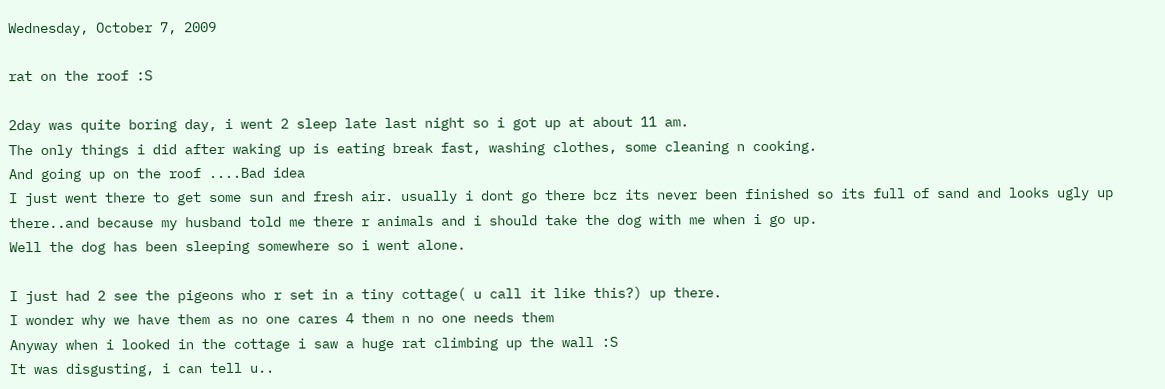Wednesday, October 7, 2009

rat on the roof :S

2day was quite boring day, i went 2 sleep late last night so i got up at about 11 am.
The only things i did after waking up is eating break fast, washing clothes, some cleaning n cooking.
And going up on the roof ....Bad idea
I just went there to get some sun and fresh air. usually i dont go there bcz its never been finished so its full of sand and looks ugly up there..and because my husband told me there r animals and i should take the dog with me when i go up.
Well the dog has been sleeping somewhere so i went alone.

I just had 2 see the pigeons who r set in a tiny cottage( u call it like this?) up there.
I wonder why we have them as no one cares 4 them n no one needs them
Anyway when i looked in the cottage i saw a huge rat climbing up the wall :S
It was disgusting, i can tell u..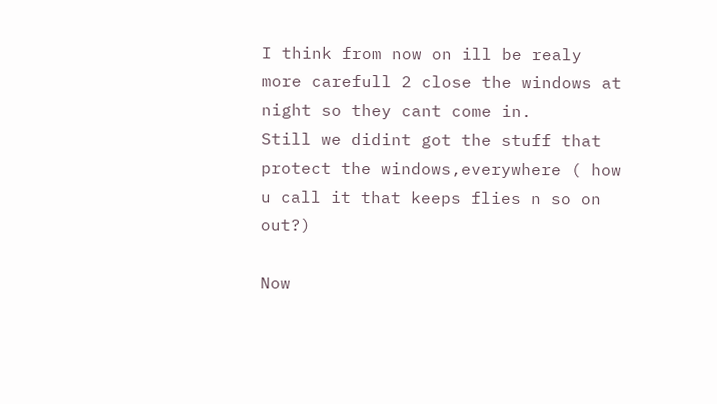I think from now on ill be realy more carefull 2 close the windows at night so they cant come in.
Still we didint got the stuff that protect the windows,everywhere ( how u call it that keeps flies n so on out?)

Now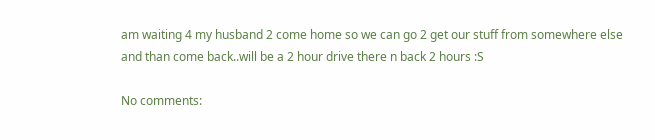am waiting 4 my husband 2 come home so we can go 2 get our stuff from somewhere else and than come back..will be a 2 hour drive there n back 2 hours :S

No comments: